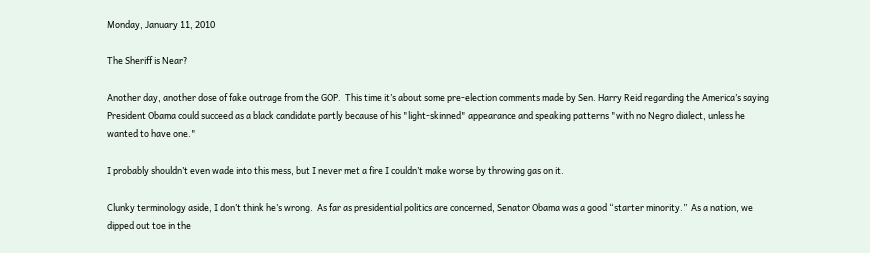Monday, January 11, 2010

The Sheriff is Near?

Another day, another dose of fake outrage from the GOP.  This time it’s about some pre-election comments made by Sen. Harry Reid regarding the America’s saying President Obama could succeed as a black candidate partly because of his "light-skinned" appearance and speaking patterns "with no Negro dialect, unless he wanted to have one."

I probably shouldn’t even wade into this mess, but I never met a fire I couldn’t make worse by throwing gas on it.

Clunky terminology aside, I don’t think he’s wrong.  As far as presidential politics are concerned, Senator Obama was a good “starter minority.”  As a nation, we dipped out toe in the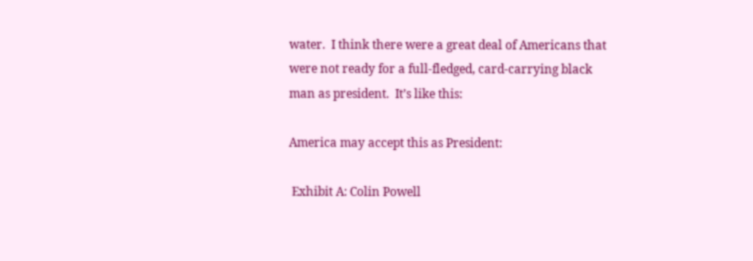water.  I think there were a great deal of Americans that were not ready for a full-fledged, card-carrying black man as president.  It’s like this:

America may accept this as President:

 Exhibit A: Colin Powell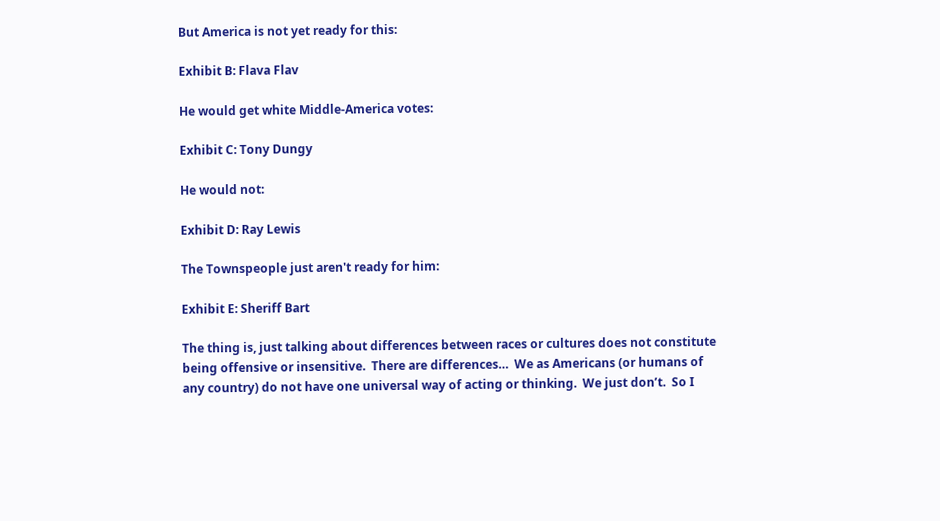But America is not yet ready for this:

Exhibit B: Flava Flav

He would get white Middle-America votes:

Exhibit C: Tony Dungy

He would not:

Exhibit D: Ray Lewis

The Townspeople just aren't ready for him:

Exhibit E: Sheriff Bart

The thing is, just talking about differences between races or cultures does not constitute being offensive or insensitive.  There are differences…  We as Americans (or humans of any country) do not have one universal way of acting or thinking.  We just don’t.  So I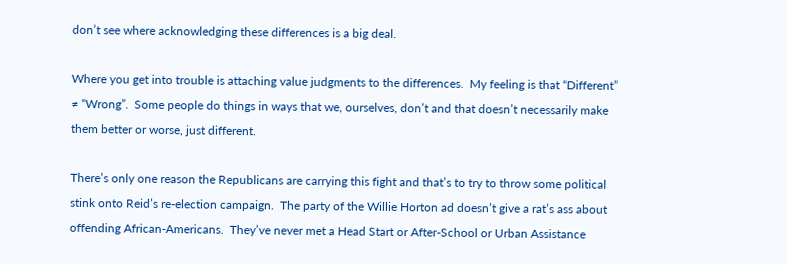don’t see where acknowledging these differences is a big deal.

Where you get into trouble is attaching value judgments to the differences.  My feeling is that “Different” ≠ “Wrong”.  Some people do things in ways that we, ourselves, don’t and that doesn’t necessarily make them better or worse, just different.

There’s only one reason the Republicans are carrying this fight and that’s to try to throw some political stink onto Reid’s re-election campaign.  The party of the Willie Horton ad doesn’t give a rat’s ass about offending African-Americans.  They’ve never met a Head Start or After-School or Urban Assistance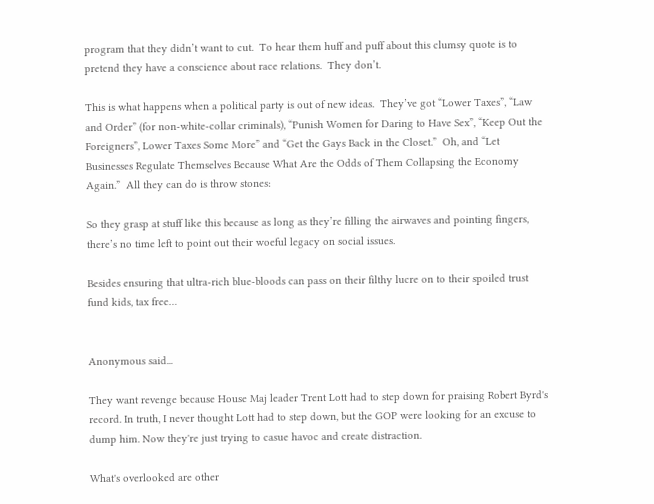program that they didn’t want to cut.  To hear them huff and puff about this clumsy quote is to pretend they have a conscience about race relations.  They don’t.

This is what happens when a political party is out of new ideas.  They’ve got “Lower Taxes”, “Law and Order” (for non-white-collar criminals), “Punish Women for Daring to Have Sex”, “Keep Out the Foreigners”, Lower Taxes Some More” and “Get the Gays Back in the Closet.”  Oh, and “Let Businesses Regulate Themselves Because What Are the Odds of Them Collapsing the Economy Again.”  All they can do is throw stones:

So they grasp at stuff like this because as long as they’re filling the airwaves and pointing fingers, there’s no time left to point out their woeful legacy on social issues.

Besides ensuring that ultra-rich blue-bloods can pass on their filthy lucre on to their spoiled trust fund kids, tax free…


Anonymous said...

They want revenge because House Maj leader Trent Lott had to step down for praising Robert Byrd's record. In truth, I never thought Lott had to step down, but the GOP were looking for an excuse to dump him. Now they're just trying to casue havoc and create distraction.

What's overlooked are other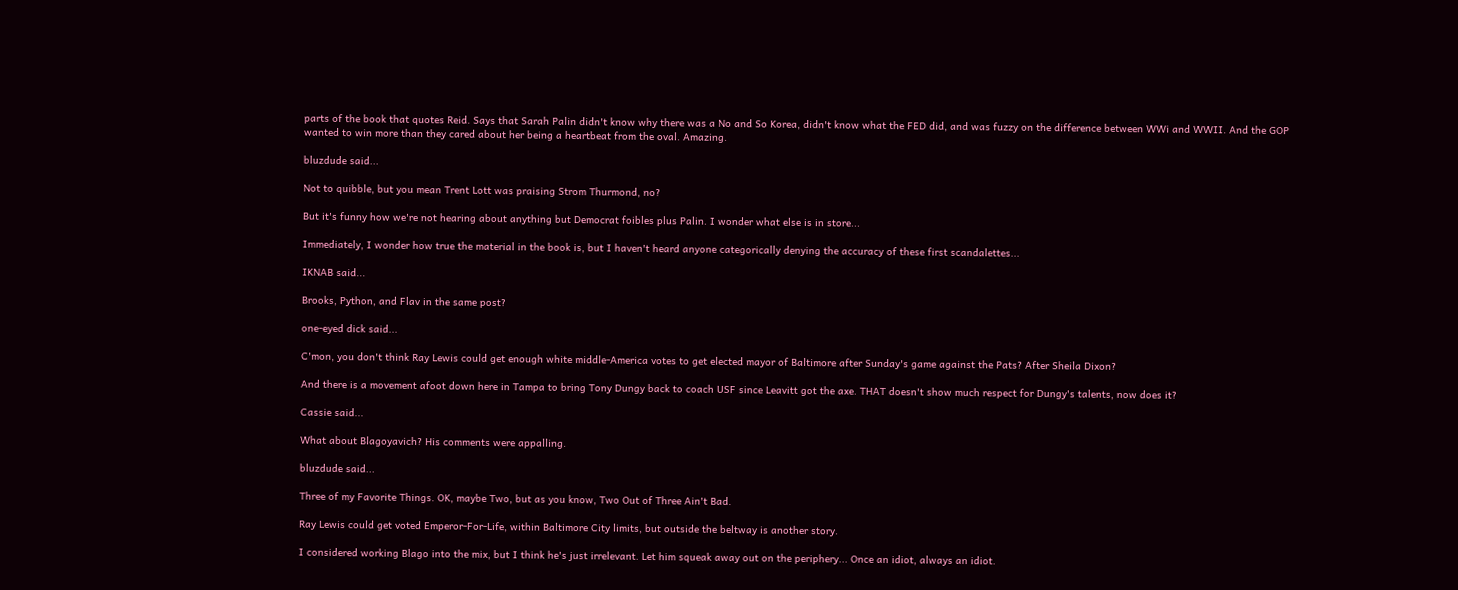parts of the book that quotes Reid. Says that Sarah Palin didn't know why there was a No and So Korea, didn't know what the FED did, and was fuzzy on the difference between WWi and WWII. And the GOP wanted to win more than they cared about her being a heartbeat from the oval. Amazing.

bluzdude said...

Not to quibble, but you mean Trent Lott was praising Strom Thurmond, no?

But it's funny how we're not hearing about anything but Democrat foibles plus Palin. I wonder what else is in store...

Immediately, I wonder how true the material in the book is, but I haven't heard anyone categorically denying the accuracy of these first scandalettes...

IKNAB said...

Brooks, Python, and Flav in the same post?

one-eyed dick said...

C'mon, you don't think Ray Lewis could get enough white middle-America votes to get elected mayor of Baltimore after Sunday's game against the Pats? After Sheila Dixon?

And there is a movement afoot down here in Tampa to bring Tony Dungy back to coach USF since Leavitt got the axe. THAT doesn't show much respect for Dungy's talents, now does it?

Cassie said...

What about Blagoyavich? His comments were appalling.

bluzdude said...

Three of my Favorite Things. OK, maybe Two, but as you know, Two Out of Three Ain't Bad.

Ray Lewis could get voted Emperor-For-Life, within Baltimore City limits, but outside the beltway is another story.

I considered working Blago into the mix, but I think he's just irrelevant. Let him squeak away out on the periphery... Once an idiot, always an idiot.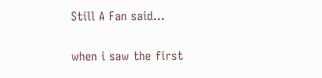Still A Fan said...

when i saw the first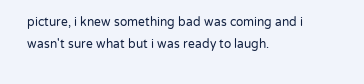picture, i knew something bad was coming and i wasn't sure what but i was ready to laugh.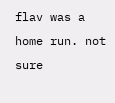flav was a home run. not sure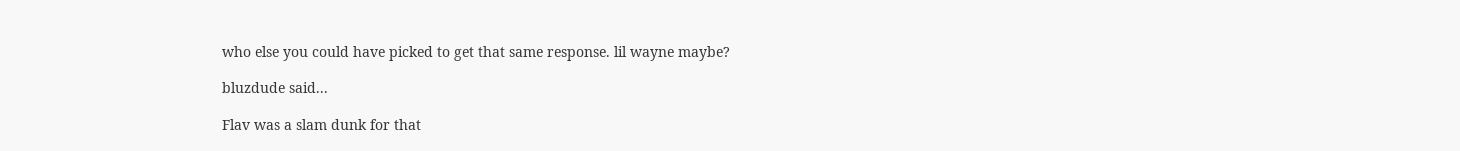who else you could have picked to get that same response. lil wayne maybe?

bluzdude said...

Flav was a slam dunk for that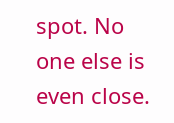spot. No one else is even close.